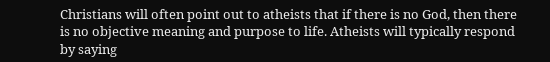Christians will often point out to atheists that if there is no God, then there is no objective meaning and purpose to life. Atheists will typically respond by saying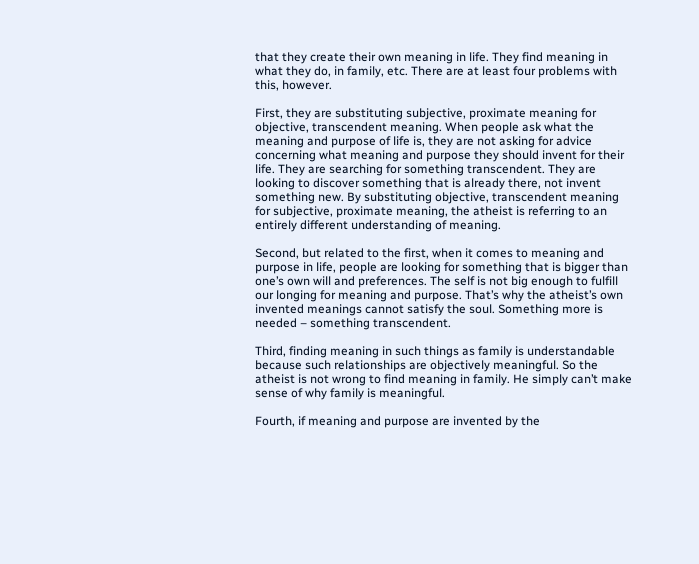that they create their own meaning in life. They find meaning in what they do, in family, etc. There are at least four problems with this, however.

First, they are substituting subjective, proximate meaning for objective, transcendent meaning. When people ask what the meaning and purpose of life is, they are not asking for advice concerning what meaning and purpose they should invent for their life. They are searching for something transcendent. They are looking to discover something that is already there, not invent something new. By substituting objective, transcendent meaning for subjective, proximate meaning, the atheist is referring to an entirely different understanding of meaning.

Second, but related to the first, when it comes to meaning and purpose in life, people are looking for something that is bigger than one’s own will and preferences. The self is not big enough to fulfill our longing for meaning and purpose. That’s why the atheist’s own invented meanings cannot satisfy the soul. Something more is needed – something transcendent.

Third, finding meaning in such things as family is understandable because such relationships are objectively meaningful. So the atheist is not wrong to find meaning in family. He simply can’t make sense of why family is meaningful.

Fourth, if meaning and purpose are invented by the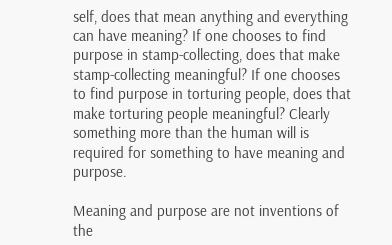self, does that mean anything and everything can have meaning? If one chooses to find purpose in stamp-collecting, does that make stamp-collecting meaningful? If one chooses to find purpose in torturing people, does that make torturing people meaningful? Clearly something more than the human will is required for something to have meaning and purpose.

Meaning and purpose are not inventions of the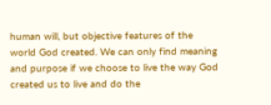human will, but objective features of the world God created. We can only find meaning and purpose if we choose to live the way God created us to live and do the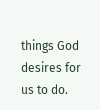things God desires for us to do.